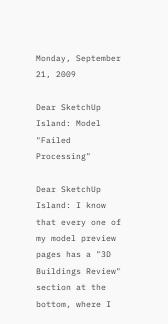Monday, September 21, 2009

Dear SketchUp Island: Model "Failed Processing"

Dear SketchUp Island: I know that every one of my model preview pages has a "3D Buildings Review" section at the bottom, where I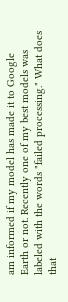am informed if my model has made it to Google Earth or not. Recently one of my best models was labeled with the words "failed processing." What does that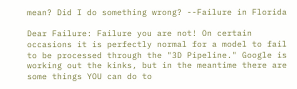mean? Did I do something wrong? --Failure in Florida

Dear Failure: Failure you are not! On certain occasions it is perfectly normal for a model to fail to be processed through the "3D Pipeline." Google is working out the kinks, but in the meantime there are some things YOU can do to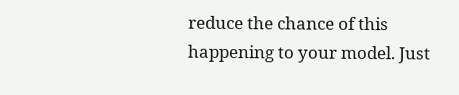reduce the chance of this happening to your model. Just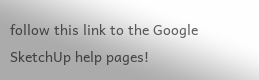follow this link to the Google SketchUp help pages!